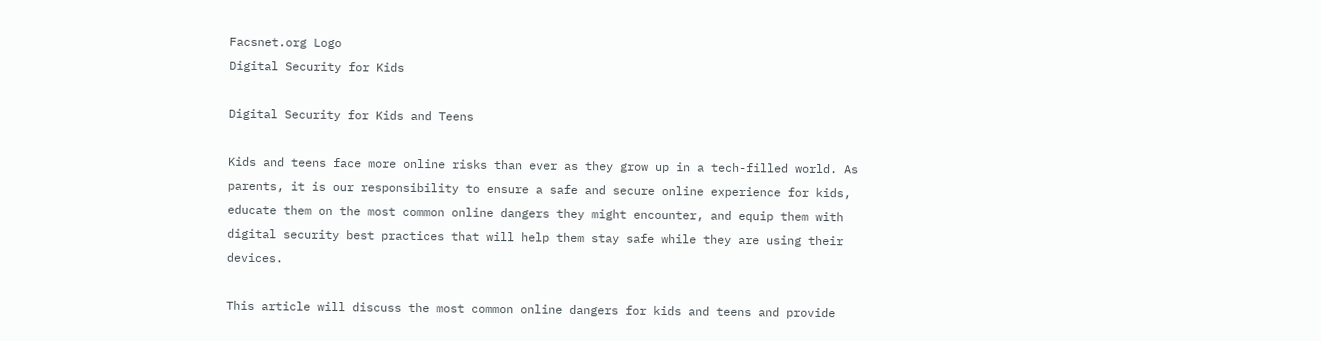Facsnet.org Logo
Digital Security for Kids

Digital Security for Kids and Teens

Kids and teens face more online risks than ever as they grow up in a tech-filled world. As parents, it is our responsibility to ensure a safe and secure online experience for kids, educate them on the most common online dangers they might encounter, and equip them with digital security best practices that will help them stay safe while they are using their devices.

This article will discuss the most common online dangers for kids and teens and provide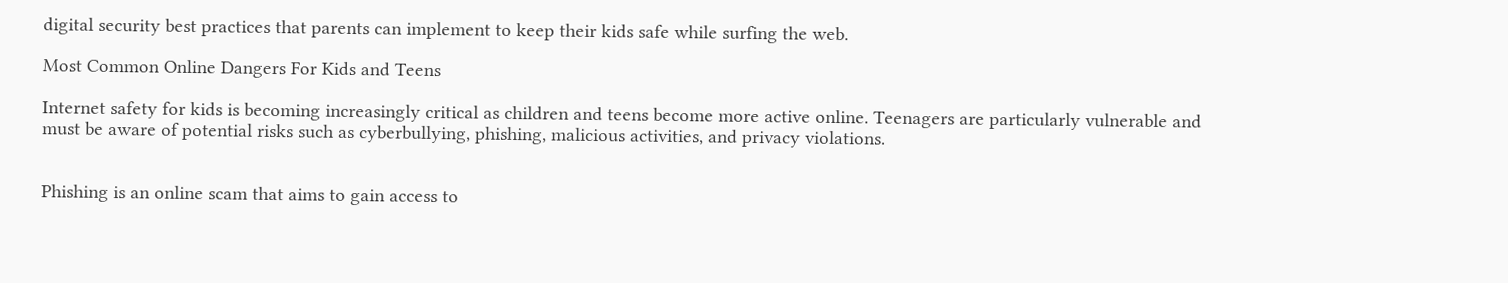digital security best practices that parents can implement to keep their kids safe while surfing the web.

Most Common Online Dangers For Kids and Teens

Internet safety for kids is becoming increasingly critical as children and teens become more active online. Teenagers are particularly vulnerable and must be aware of potential risks such as cyberbullying, phishing, malicious activities, and privacy violations.


Phishing is an online scam that aims to gain access to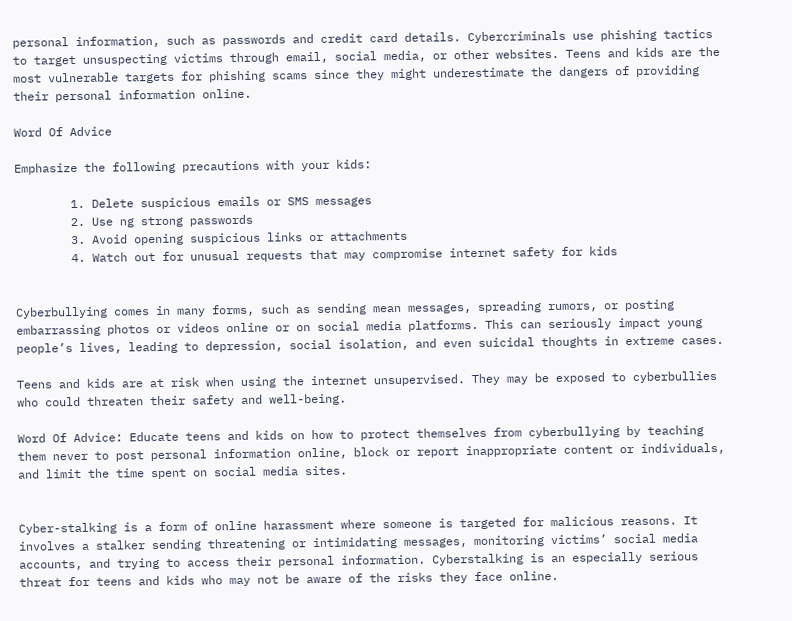personal information, such as passwords and credit card details. Cybercriminals use phishing tactics to target unsuspecting victims through email, social media, or other websites. Teens and kids are the most vulnerable targets for phishing scams since they might underestimate the dangers of providing their personal information online.

Word Of Advice

Emphasize the following precautions with your kids:

        1. Delete suspicious emails or SMS messages
        2. Use ng strong passwords
        3. Avoid opening suspicious links or attachments
        4. Watch out for unusual requests that may compromise internet safety for kids


Cyberbullying comes in many forms, such as sending mean messages, spreading rumors, or posting embarrassing photos or videos online or on social media platforms. This can seriously impact young people’s lives, leading to depression, social isolation, and even suicidal thoughts in extreme cases.

Teens and kids are at risk when using the internet unsupervised. They may be exposed to cyberbullies who could threaten their safety and well-being.

Word Of Advice: Educate teens and kids on how to protect themselves from cyberbullying by teaching them never to post personal information online, block or report inappropriate content or individuals, and limit the time spent on social media sites.


Cyber-stalking is a form of online harassment where someone is targeted for malicious reasons. It involves a stalker sending threatening or intimidating messages, monitoring victims’ social media accounts, and trying to access their personal information. Cyberstalking is an especially serious threat for teens and kids who may not be aware of the risks they face online.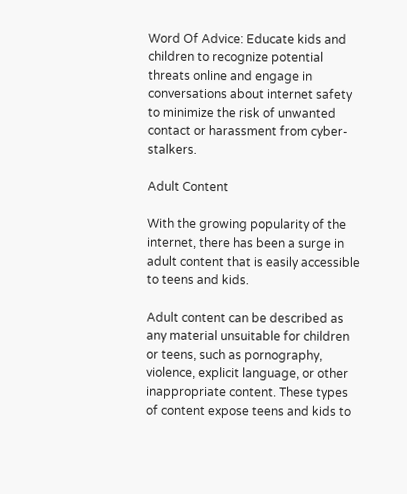Word Of Advice: Educate kids and children to recognize potential threats online and engage in conversations about internet safety to minimize the risk of unwanted contact or harassment from cyber-stalkers.

Adult Content

With the growing popularity of the internet, there has been a surge in adult content that is easily accessible to teens and kids.

Adult content can be described as any material unsuitable for children or teens, such as pornography, violence, explicit language, or other inappropriate content. These types of content expose teens and kids to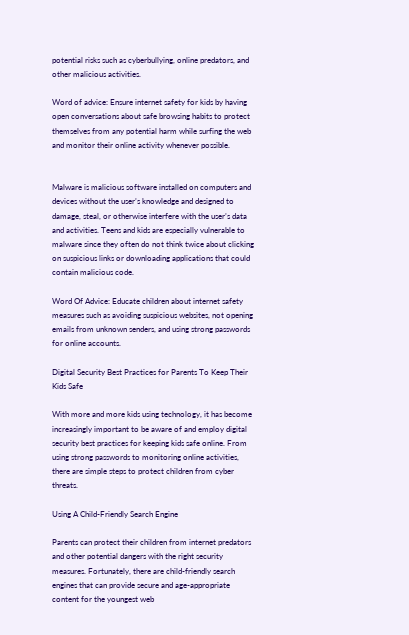potential risks such as cyberbullying, online predators, and other malicious activities.

Word of advice: Ensure internet safety for kids by having open conversations about safe browsing habits to protect themselves from any potential harm while surfing the web and monitor their online activity whenever possible.


Malware is malicious software installed on computers and devices without the user’s knowledge and designed to damage, steal, or otherwise interfere with the user’s data and activities. Teens and kids are especially vulnerable to malware since they often do not think twice about clicking on suspicious links or downloading applications that could contain malicious code.

Word Of Advice: Educate children about internet safety measures such as avoiding suspicious websites, not opening emails from unknown senders, and using strong passwords for online accounts.

Digital Security Best Practices for Parents To Keep Their Kids Safe

With more and more kids using technology, it has become increasingly important to be aware of and employ digital security best practices for keeping kids safe online. From using strong passwords to monitoring online activities, there are simple steps to protect children from cyber threats.

Using A Child-Friendly Search Engine

Parents can protect their children from internet predators and other potential dangers with the right security measures. Fortunately, there are child-friendly search engines that can provide secure and age-appropriate content for the youngest web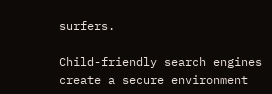surfers.

Child-friendly search engines create a secure environment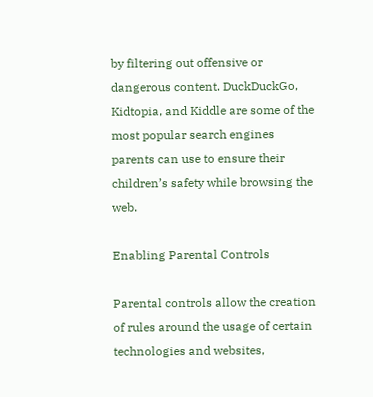by filtering out offensive or dangerous content. DuckDuckGo, Kidtopia, and Kiddle are some of the most popular search engines parents can use to ensure their children’s safety while browsing the web.

Enabling Parental Controls

Parental controls allow the creation of rules around the usage of certain technologies and websites,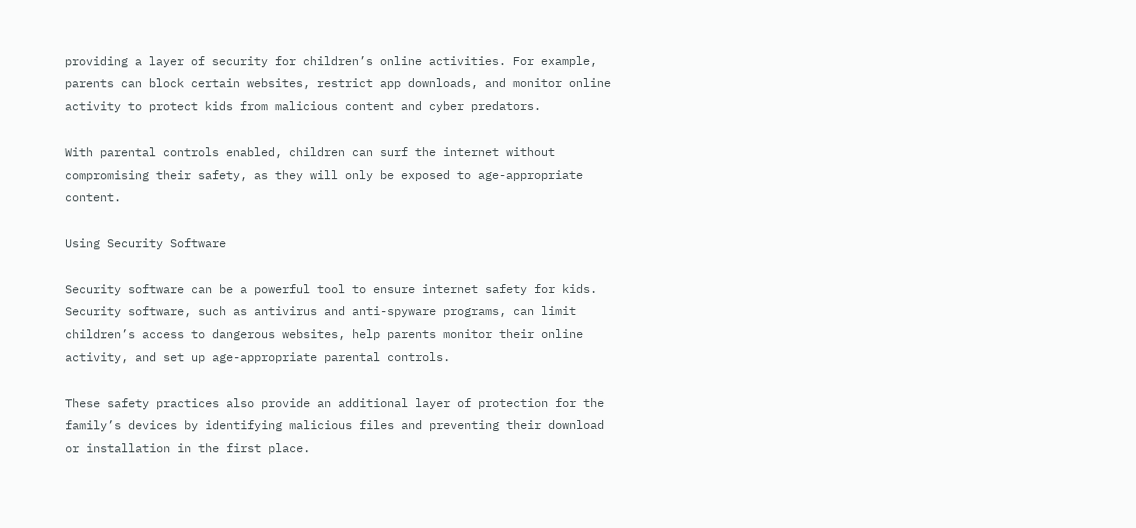providing a layer of security for children’s online activities. For example, parents can block certain websites, restrict app downloads, and monitor online activity to protect kids from malicious content and cyber predators.

With parental controls enabled, children can surf the internet without compromising their safety, as they will only be exposed to age-appropriate content.

Using Security Software

Security software can be a powerful tool to ensure internet safety for kids. Security software, such as antivirus and anti-spyware programs, can limit children’s access to dangerous websites, help parents monitor their online activity, and set up age-appropriate parental controls.

These safety practices also provide an additional layer of protection for the family’s devices by identifying malicious files and preventing their download or installation in the first place.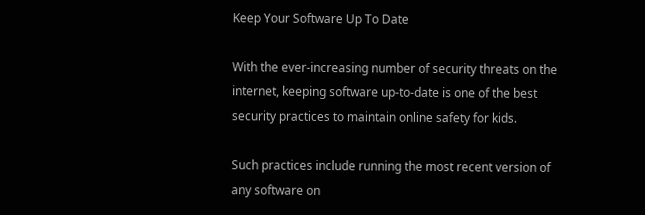Keep Your Software Up To Date

With the ever-increasing number of security threats on the internet, keeping software up-to-date is one of the best security practices to maintain online safety for kids.

Such practices include running the most recent version of any software on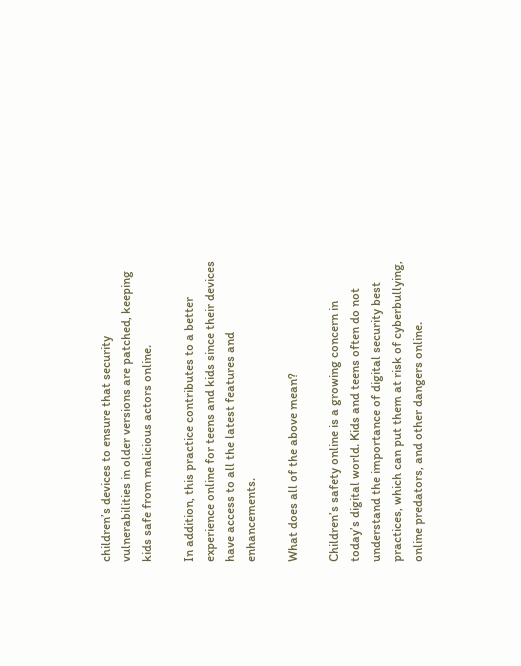children’s devices to ensure that security vulnerabilities in older versions are patched, keeping kids safe from malicious actors online.

In addition, this practice contributes to a better experience online for teens and kids since their devices have access to all the latest features and enhancements.

What does all of the above mean?

Children’s safety online is a growing concern in today’s digital world. Kids and teens often do not understand the importance of digital security best practices, which can put them at risk of cyberbullying, online predators, and other dangers online.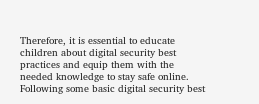Therefore, it is essential to educate children about digital security best practices and equip them with the needed knowledge to stay safe online. Following some basic digital security best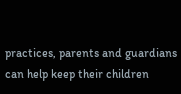practices, parents and guardians can help keep their children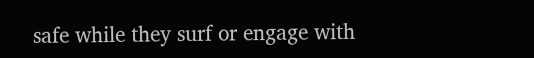safe while they surf or engage with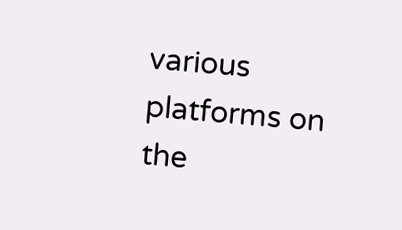various platforms on the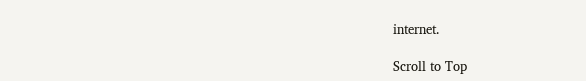internet.

Scroll to Top